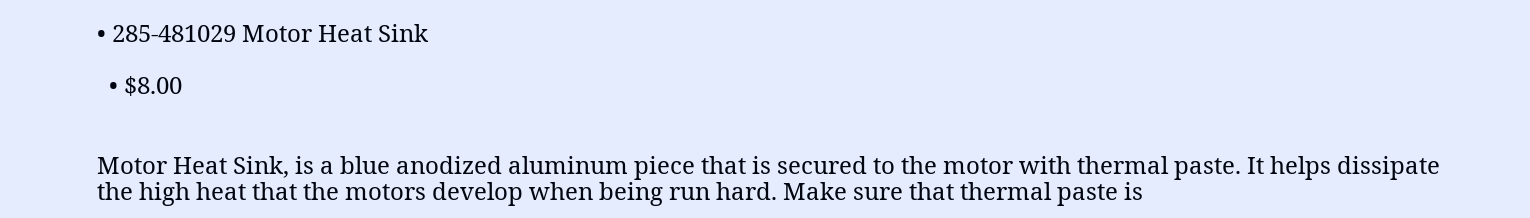• 285-481029 Motor Heat Sink

  • $8.00


Motor Heat Sink, is a blue anodized aluminum piece that is secured to the motor with thermal paste. It helps dissipate the high heat that the motors develop when being run hard. Make sure that thermal paste is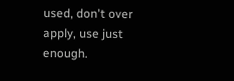used, don't over apply, use just enough.